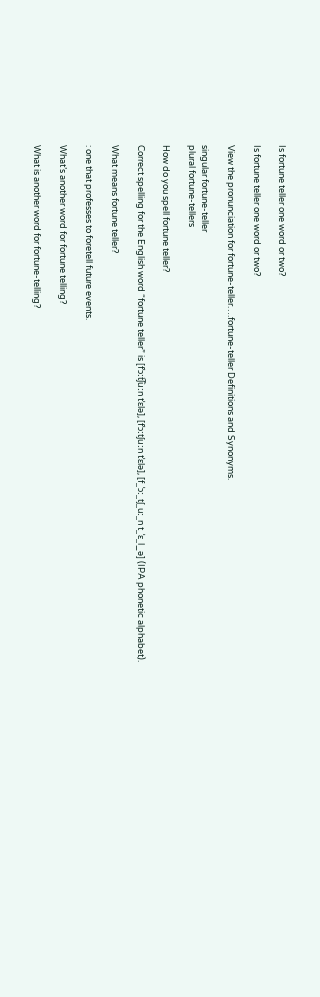Is fortune teller one word or two?

Is fortune teller one word or two?

View the pronunciation for fortune-teller….fortune-teller Definitions and Synonyms.

singular fortune-teller
plural fortune-tellers

How do you spell fortune teller?

Correct spelling for the English word “fortune teller” is [fˈɔːt͡ʃuːn tˈɛlə], [fˈɔːtʃuːn tˈɛlə], [f_ˈɔː_tʃ_uː_n t_ˈɛ_l_ə] (IPA phonetic alphabet).

What means fortune teller?

: one that professes to foretell future events.

What’s another word for fortune telling?

What is another word for fortune-telling?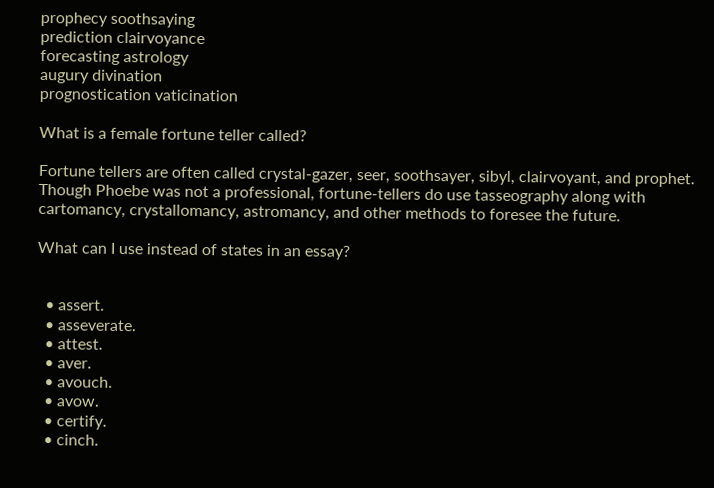prophecy soothsaying
prediction clairvoyance
forecasting astrology
augury divination
prognostication vaticination

What is a female fortune teller called?

Fortune tellers are often called crystal-gazer, seer, soothsayer, sibyl, clairvoyant, and prophet. Though Phoebe was not a professional, fortune-tellers do use tasseography along with cartomancy, crystallomancy, astromancy, and other methods to foresee the future.

What can I use instead of states in an essay?


  • assert.
  • asseverate.
  • attest.
  • aver.
  • avouch.
  • avow.
  • certify.
  • cinch.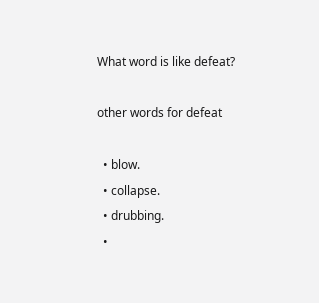What word is like defeat?

other words for defeat

  • blow.
  • collapse.
  • drubbing.
  •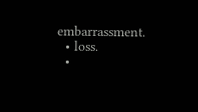embarrassment.
  • loss.
  •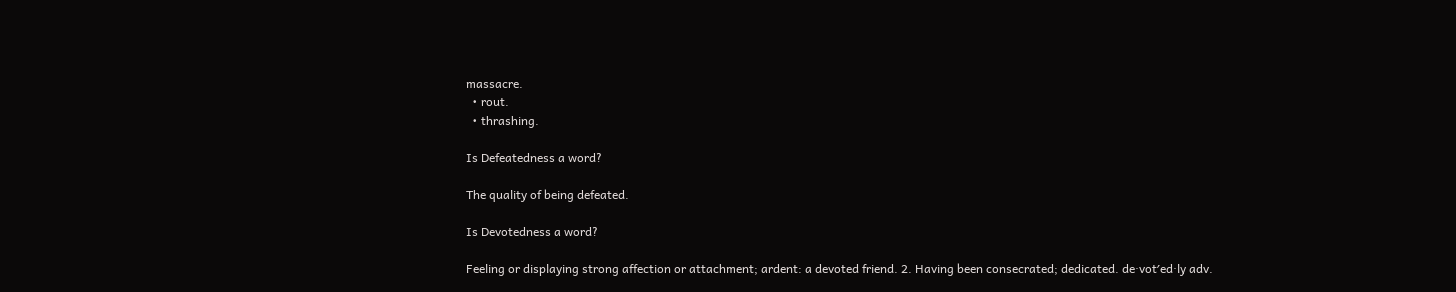massacre.
  • rout.
  • thrashing.

Is Defeatedness a word?

The quality of being defeated.

Is Devotedness a word?

Feeling or displaying strong affection or attachment; ardent: a devoted friend. 2. Having been consecrated; dedicated. de·vot′ed·ly adv.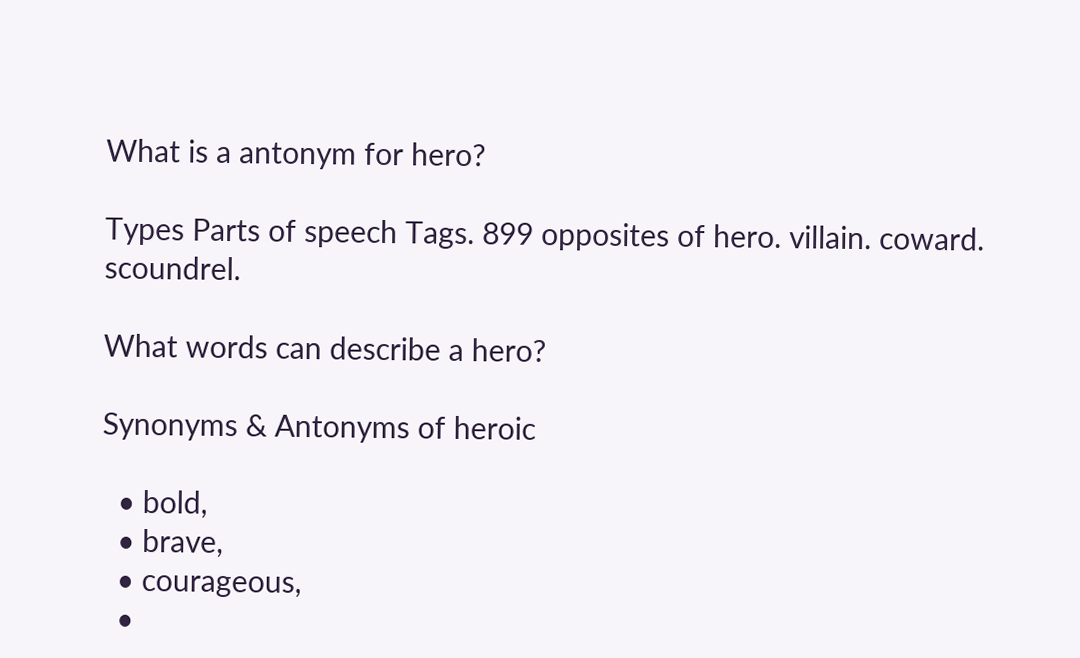What is a antonym for hero?

Types Parts of speech Tags. 899 opposites of hero. villain. coward. scoundrel.

What words can describe a hero?

Synonyms & Antonyms of heroic

  • bold,
  • brave,
  • courageous,
  •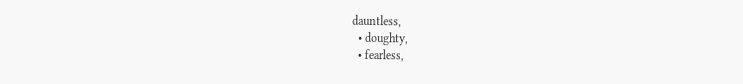dauntless,
  • doughty,
  • fearless,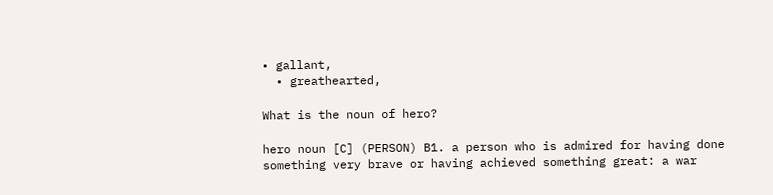• gallant,
  • greathearted,

What is the noun of hero?

hero noun [C] (PERSON) B1. a person who is admired for having done something very brave or having achieved something great: a war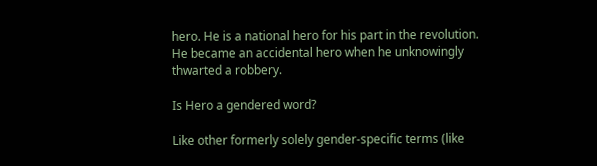hero. He is a national hero for his part in the revolution. He became an accidental hero when he unknowingly thwarted a robbery.

Is Hero a gendered word?

Like other formerly solely gender-specific terms (like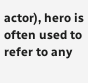actor), hero is often used to refer to any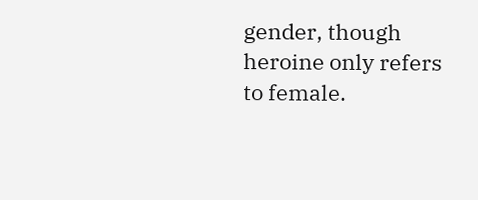gender, though heroine only refers to female.